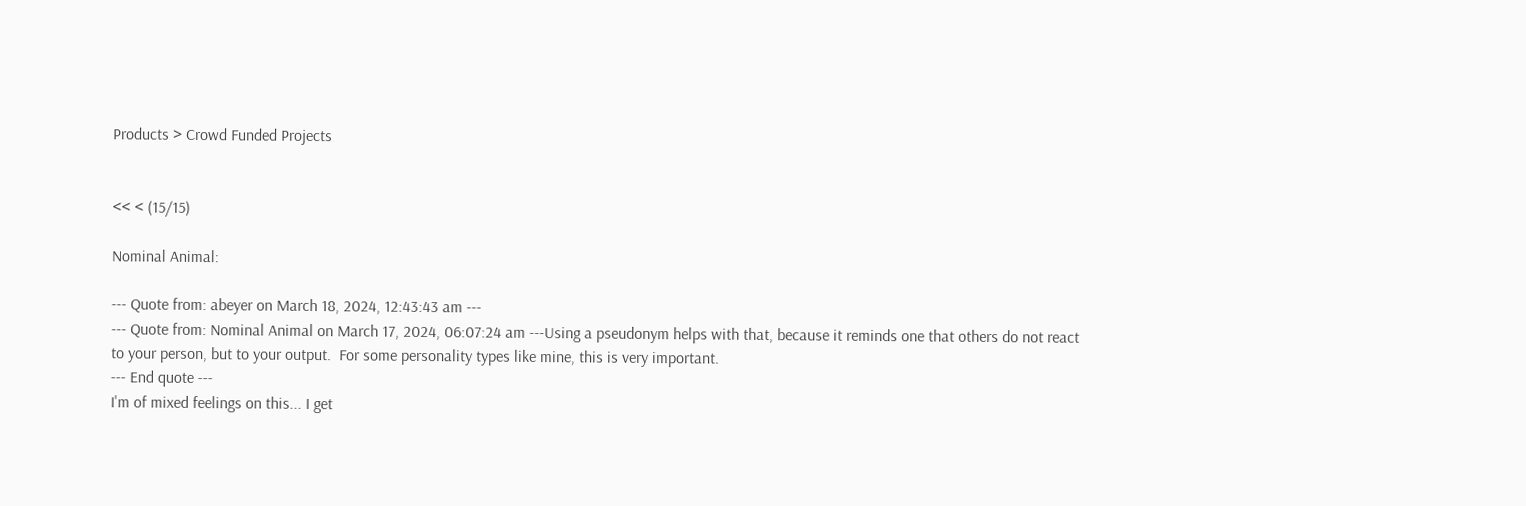Products > Crowd Funded Projects


<< < (15/15)

Nominal Animal:

--- Quote from: abeyer on March 18, 2024, 12:43:43 am ---
--- Quote from: Nominal Animal on March 17, 2024, 06:07:24 am ---Using a pseudonym helps with that, because it reminds one that others do not react to your person, but to your output.  For some personality types like mine, this is very important.
--- End quote ---
I'm of mixed feelings on this... I get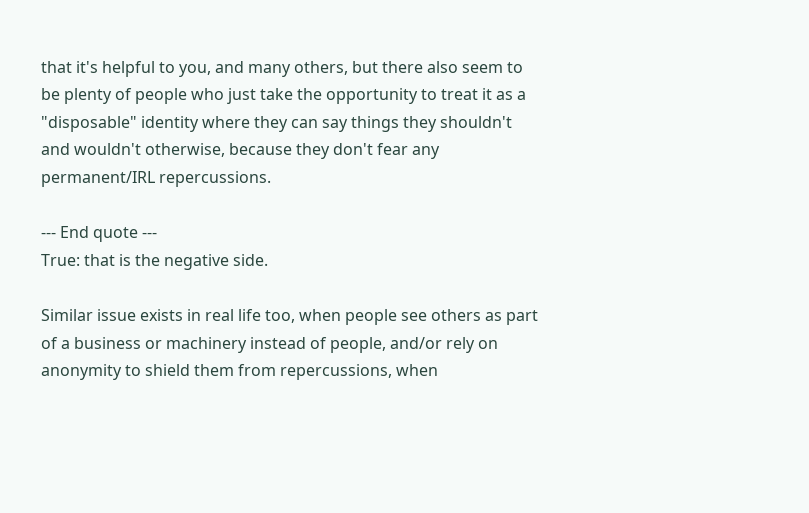that it's helpful to you, and many others, but there also seem to be plenty of people who just take the opportunity to treat it as a "disposable" identity where they can say things they shouldn't and wouldn't otherwise, because they don't fear any permanent/IRL repercussions.

--- End quote ---
True: that is the negative side.

Similar issue exists in real life too, when people see others as part of a business or machinery instead of people, and/or rely on anonymity to shield them from repercussions, when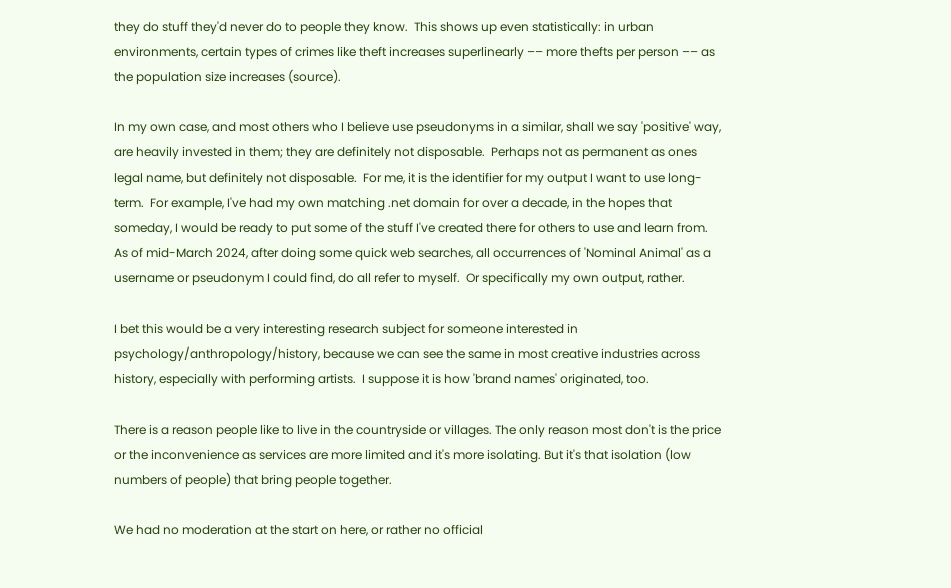they do stuff they'd never do to people they know.  This shows up even statistically: in urban environments, certain types of crimes like theft increases superlinearly –– more thefts per person –– as the population size increases (source).

In my own case, and most others who I believe use pseudonyms in a similar, shall we say 'positive' way, are heavily invested in them; they are definitely not disposable.  Perhaps not as permanent as ones legal name, but definitely not disposable.  For me, it is the identifier for my output I want to use long-term.  For example, I've had my own matching .net domain for over a decade, in the hopes that someday, I would be ready to put some of the stuff I've created there for others to use and learn from.  As of mid-March 2024, after doing some quick web searches, all occurrences of 'Nominal Animal' as a username or pseudonym I could find, do all refer to myself.  Or specifically my own output, rather.

I bet this would be a very interesting research subject for someone interested in psychology/anthropology/history, because we can see the same in most creative industries across history, especially with performing artists.  I suppose it is how 'brand names' originated, too.

There is a reason people like to live in the countryside or villages. The only reason most don't is the price or the inconvenience as services are more limited and it's more isolating. But it's that isolation (low numbers of people) that bring people together.

We had no moderation at the start on here, or rather no official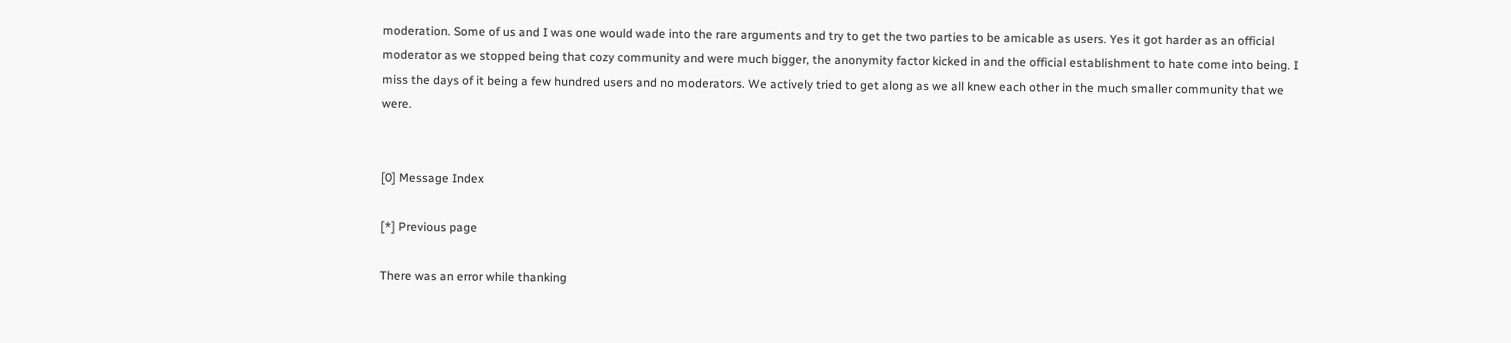moderation. Some of us and I was one would wade into the rare arguments and try to get the two parties to be amicable as users. Yes it got harder as an official moderator as we stopped being that cozy community and were much bigger, the anonymity factor kicked in and the official establishment to hate come into being. I miss the days of it being a few hundred users and no moderators. We actively tried to get along as we all knew each other in the much smaller community that we were.


[0] Message Index

[*] Previous page

There was an error while thanking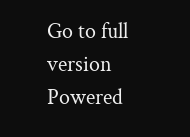Go to full version
Powered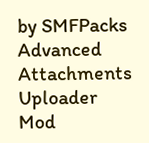by SMFPacks Advanced Attachments Uploader Mod